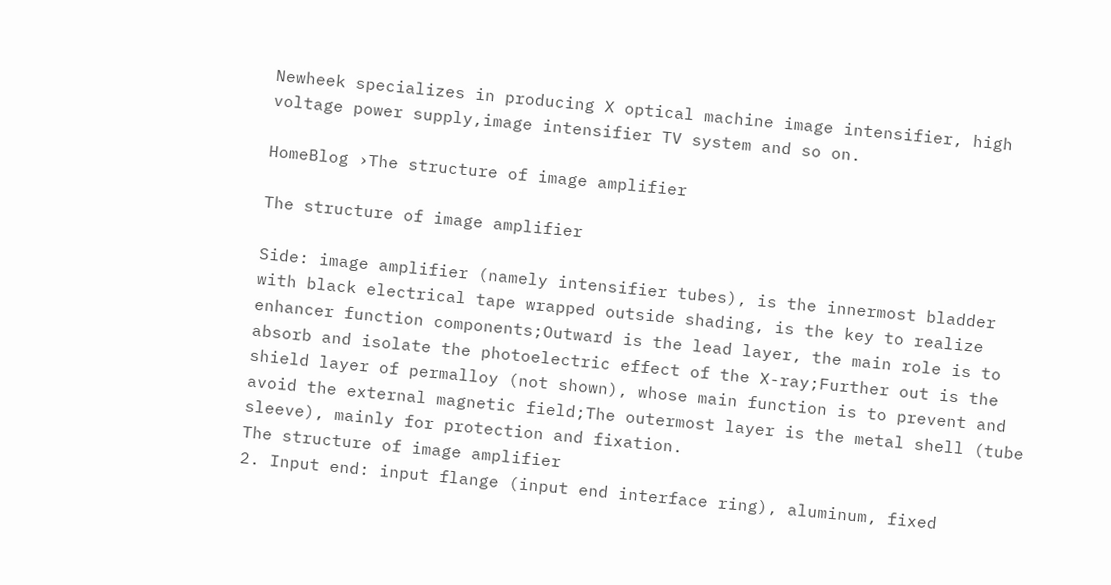Newheek specializes in producing X optical machine image intensifier, high voltage power supply,image intensifier TV system and so on.

HomeBlog ›The structure of image amplifier

The structure of image amplifier

Side: image amplifier (namely intensifier tubes), is the innermost bladder with black electrical tape wrapped outside shading, is the key to realize enhancer function components;Outward is the lead layer, the main role is to absorb and isolate the photoelectric effect of the X-ray;Further out is the shield layer of permalloy (not shown), whose main function is to prevent and avoid the external magnetic field;The outermost layer is the metal shell (tube sleeve), mainly for protection and fixation.
The structure of image amplifier
2. Input end: input flange (input end interface ring), aluminum, fixed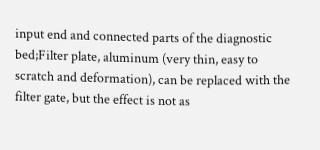input end and connected parts of the diagnostic bed;Filter plate, aluminum (very thin, easy to scratch and deformation), can be replaced with the filter gate, but the effect is not as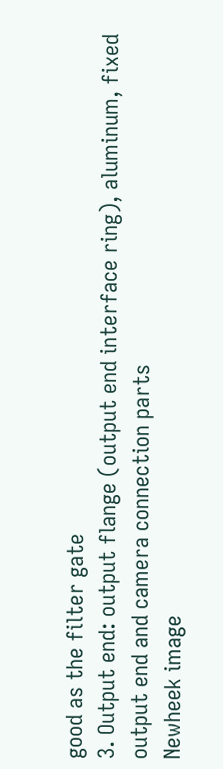good as the filter gate
3. Output end: output flange (output end interface ring), aluminum, fixed output end and camera connection parts
Newheek image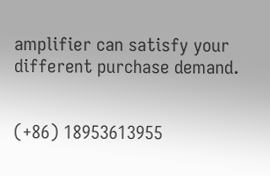amplifier can satisfy your different purchase demand.


(+86) 18953613955